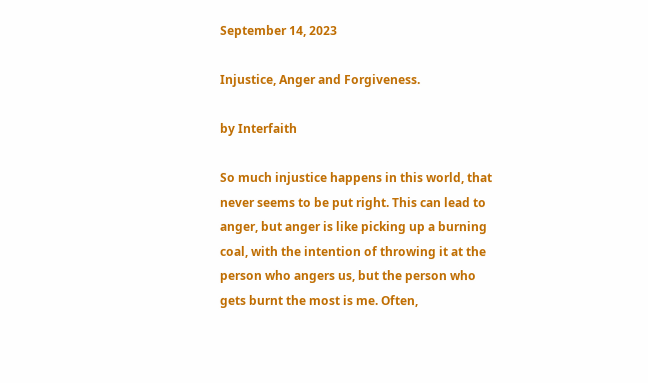September 14, 2023

Injustice, Anger and Forgiveness.

by Interfaith

So much injustice happens in this world, that never seems to be put right. This can lead to anger, but anger is like picking up a burning coal, with the intention of throwing it at the person who angers us, but the person who gets burnt the most is me. Often,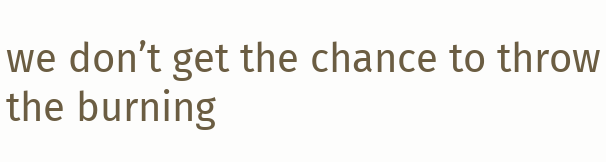we don’t get the chance to throw the burning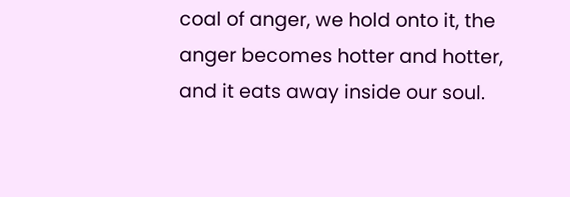coal of anger, we hold onto it, the anger becomes hotter and hotter, and it eats away inside our soul.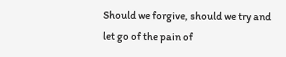Should we forgive, should we try and let go of the pain of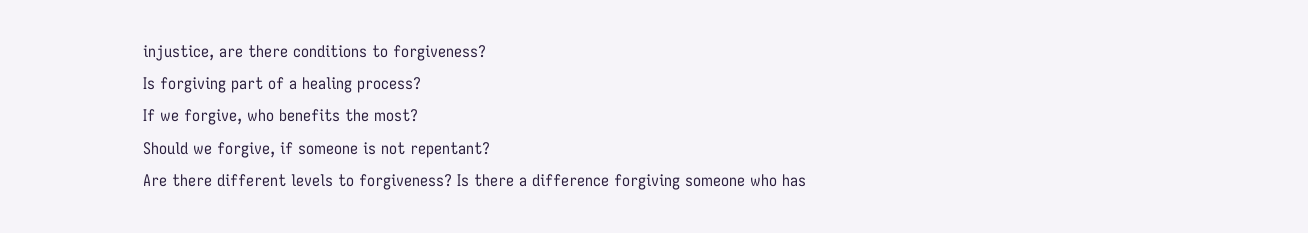injustice, are there conditions to forgiveness?
Is forgiving part of a healing process?
If we forgive, who benefits the most?
Should we forgive, if someone is not repentant?
Are there different levels to forgiveness? Is there a difference forgiving someone who has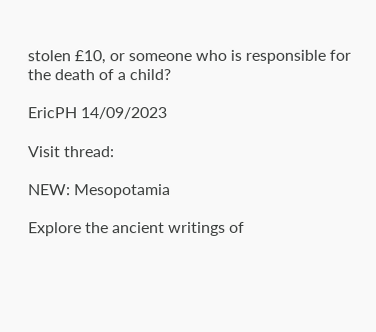stolen £10, or someone who is responsible for the death of a child?

EricPH 14/09/2023

Visit thread:

NEW: Mesopotamia

Explore the ancient writings of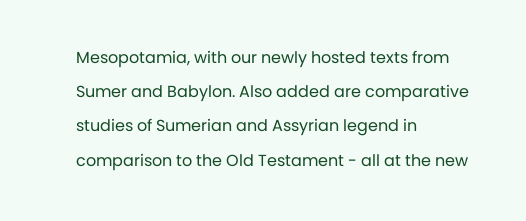Mesopotamia, with our newly hosted texts from Sumer and Babylon. Also added are comparative studies of Sumerian and Assyrian legend in comparison to the Old Testament - all at the new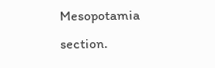Mesopotamia section.